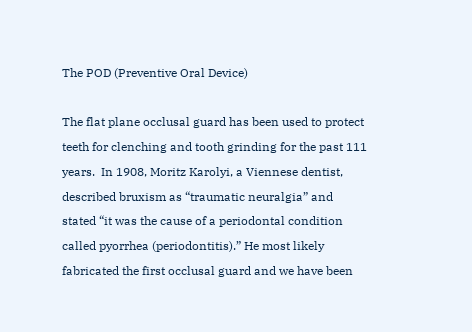The POD (Preventive Oral Device)

The flat plane occlusal guard has been used to protect teeth for clenching and tooth grinding for the past 111 years.  In 1908, Moritz Karolyi, a Viennese dentist, described bruxism as “traumatic neuralgia” and stated “it was the cause of a periodontal condition called pyorrhea (periodontitis).” He most likely fabricated the first occlusal guard and we have been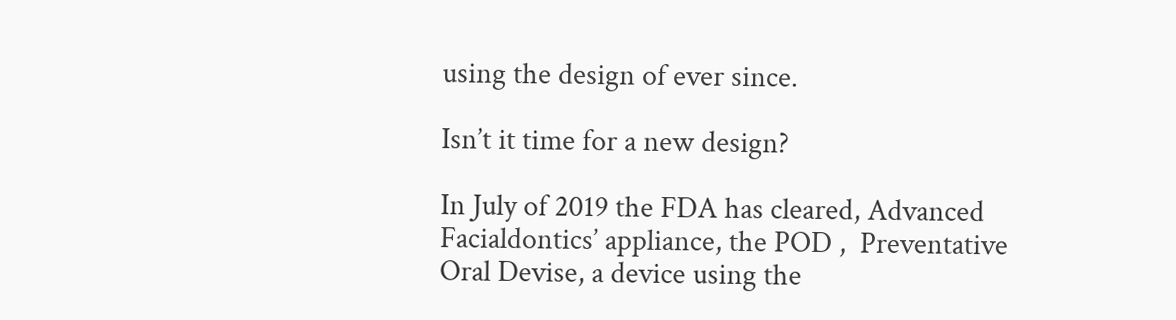using the design of ever since.

Isn’t it time for a new design?

In July of 2019 the FDA has cleared, Advanced Facialdontics’ appliance, the POD ,  Preventative Oral Devise, a device using the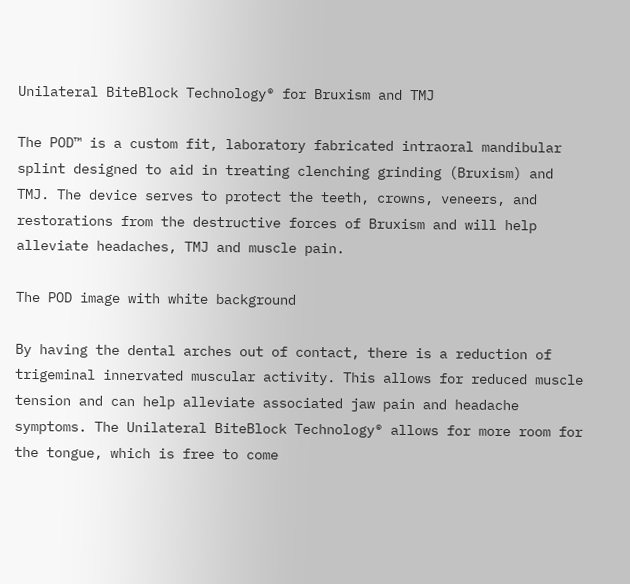Unilateral BiteBlock Technology® for Bruxism and TMJ

The POD™ is a custom fit, laboratory fabricated intraoral mandibular splint designed to aid in treating clenching grinding (Bruxism) and TMJ. The device serves to protect the teeth, crowns, veneers, and restorations from the destructive forces of Bruxism and will help alleviate headaches, TMJ and muscle pain.

The POD image with white background

By having the dental arches out of contact, there is a reduction of trigeminal innervated muscular activity. This allows for reduced muscle tension and can help alleviate associated jaw pain and headache symptoms. The Unilateral BiteBlock Technology® allows for more room for the tongue, which is free to come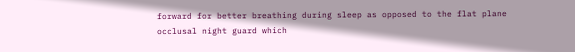forward for better breathing during sleep as opposed to the flat plane occlusal night guard which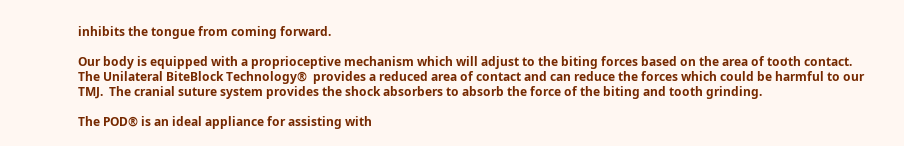inhibits the tongue from coming forward.

Our body is equipped with a proprioceptive mechanism which will adjust to the biting forces based on the area of tooth contact. The Unilateral BiteBlock Technology®  provides a reduced area of contact and can reduce the forces which could be harmful to our TMJ.  The cranial suture system provides the shock absorbers to absorb the force of the biting and tooth grinding.

The POD® is an ideal appliance for assisting with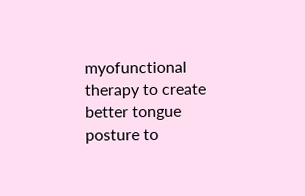myofunctional therapy to create better tongue posture to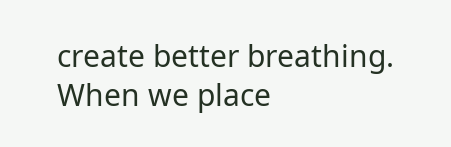create better breathing. When we place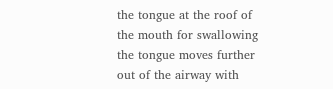the tongue at the roof of the mouth for swallowing the tongue moves further out of the airway with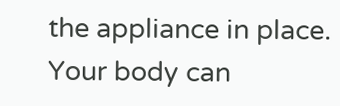the appliance in place. Your body can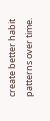create better habit patterns over time.